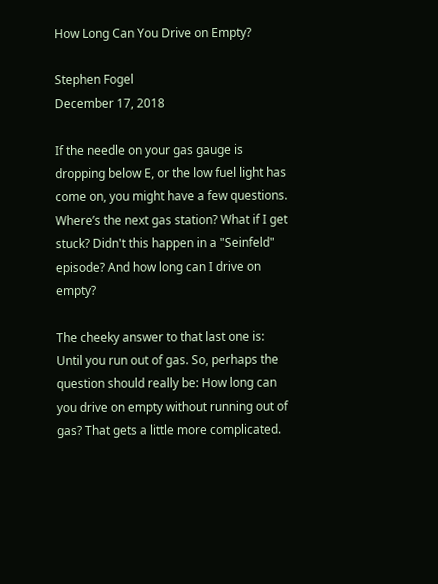How Long Can You Drive on Empty?

Stephen Fogel
December 17, 2018

If the needle on your gas gauge is dropping below E, or the low fuel light has come on, you might have a few questions. Where’s the next gas station? What if I get stuck? Didn't this happen in a "Seinfeld" episode? And how long can I drive on empty?

The cheeky answer to that last one is: Until you run out of gas. So, perhaps the question should really be: How long can you drive on empty without running out of gas? That gets a little more complicated.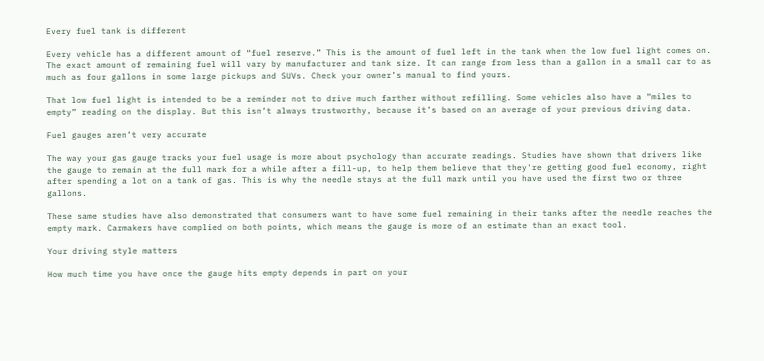Every fuel tank is different

Every vehicle has a different amount of “fuel reserve.” This is the amount of fuel left in the tank when the low fuel light comes on. The exact amount of remaining fuel will vary by manufacturer and tank size. It can range from less than a gallon in a small car to as much as four gallons in some large pickups and SUVs. Check your owner’s manual to find yours.

That low fuel light is intended to be a reminder not to drive much farther without refilling. Some vehicles also have a “miles to empty” reading on the display. But this isn’t always trustworthy, because it’s based on an average of your previous driving data.

Fuel gauges aren’t very accurate

The way your gas gauge tracks your fuel usage is more about psychology than accurate readings. Studies have shown that drivers like the gauge to remain at the full mark for a while after a fill-up, to help them believe that they're getting good fuel economy, right after spending a lot on a tank of gas. This is why the needle stays at the full mark until you have used the first two or three gallons.

These same studies have also demonstrated that consumers want to have some fuel remaining in their tanks after the needle reaches the empty mark. Carmakers have complied on both points, which means the gauge is more of an estimate than an exact tool.

Your driving style matters

How much time you have once the gauge hits empty depends in part on your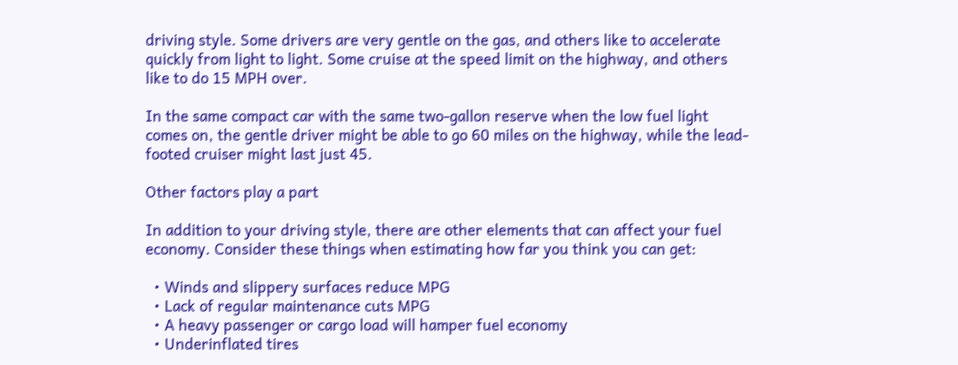driving style. Some drivers are very gentle on the gas, and others like to accelerate quickly from light to light. Some cruise at the speed limit on the highway, and others like to do 15 MPH over.

In the same compact car with the same two-gallon reserve when the low fuel light comes on, the gentle driver might be able to go 60 miles on the highway, while the lead-footed cruiser might last just 45.

Other factors play a part

In addition to your driving style, there are other elements that can affect your fuel economy. Consider these things when estimating how far you think you can get:

  • Winds and slippery surfaces reduce MPG
  • Lack of regular maintenance cuts MPG
  • A heavy passenger or cargo load will hamper fuel economy
  • Underinflated tires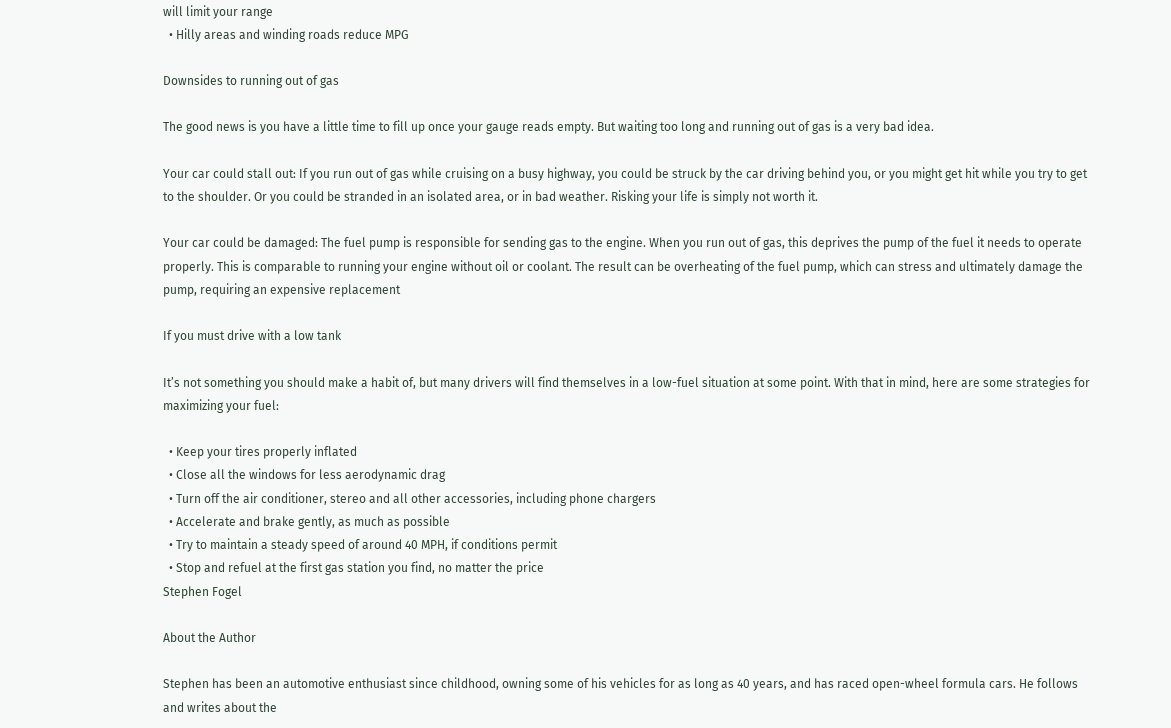will limit your range
  • Hilly areas and winding roads reduce MPG

Downsides to running out of gas

The good news is you have a little time to fill up once your gauge reads empty. But waiting too long and running out of gas is a very bad idea.

Your car could stall out: If you run out of gas while cruising on a busy highway, you could be struck by the car driving behind you, or you might get hit while you try to get to the shoulder. Or you could be stranded in an isolated area, or in bad weather. Risking your life is simply not worth it.

Your car could be damaged: The fuel pump is responsible for sending gas to the engine. When you run out of gas, this deprives the pump of the fuel it needs to operate properly. This is comparable to running your engine without oil or coolant. The result can be overheating of the fuel pump, which can stress and ultimately damage the pump, requiring an expensive replacement

If you must drive with a low tank

It’s not something you should make a habit of, but many drivers will find themselves in a low-fuel situation at some point. With that in mind, here are some strategies for maximizing your fuel:

  • Keep your tires properly inflated
  • Close all the windows for less aerodynamic drag
  • Turn off the air conditioner, stereo and all other accessories, including phone chargers
  • Accelerate and brake gently, as much as possible
  • Try to maintain a steady speed of around 40 MPH, if conditions permit
  • Stop and refuel at the first gas station you find, no matter the price
Stephen Fogel

About the Author

Stephen has been an automotive enthusiast since childhood, owning some of his vehicles for as long as 40 years, and has raced open-wheel formula cars. He follows and writes about the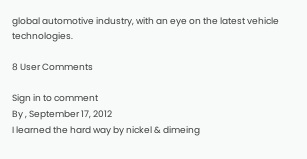global automotive industry, with an eye on the latest vehicle technologies.

8 User Comments

Sign in to comment
By , September 17, 2012
I learned the hard way by nickel & dimeing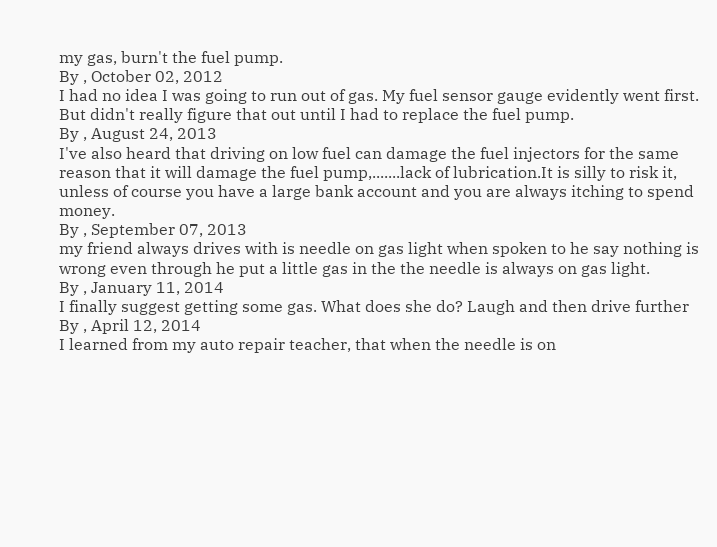my gas, burn't the fuel pump.
By , October 02, 2012
I had no idea I was going to run out of gas. My fuel sensor gauge evidently went first. But didn't really figure that out until I had to replace the fuel pump.
By , August 24, 2013
I've also heard that driving on low fuel can damage the fuel injectors for the same reason that it will damage the fuel pump,.......lack of lubrication.It is silly to risk it, unless of course you have a large bank account and you are always itching to spend money.
By , September 07, 2013
my friend always drives with is needle on gas light when spoken to he say nothing is wrong even through he put a little gas in the the needle is always on gas light.
By , January 11, 2014
I finally suggest getting some gas. What does she do? Laugh and then drive further
By , April 12, 2014
I learned from my auto repair teacher, that when the needle is on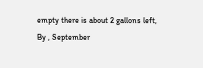empty there is about 2 gallons left,
By , September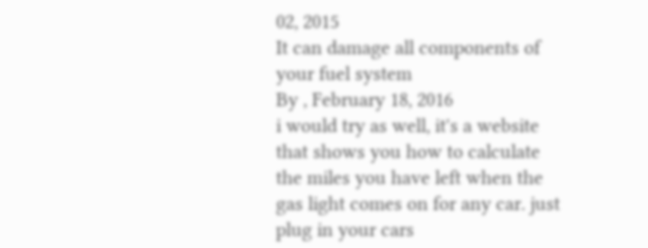02, 2015
It can damage all components of your fuel system
By , February 18, 2016
i would try as well, it's a website that shows you how to calculate the miles you have left when the gas light comes on for any car. just plug in your cars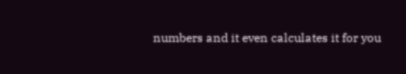numbers and it even calculates it for you